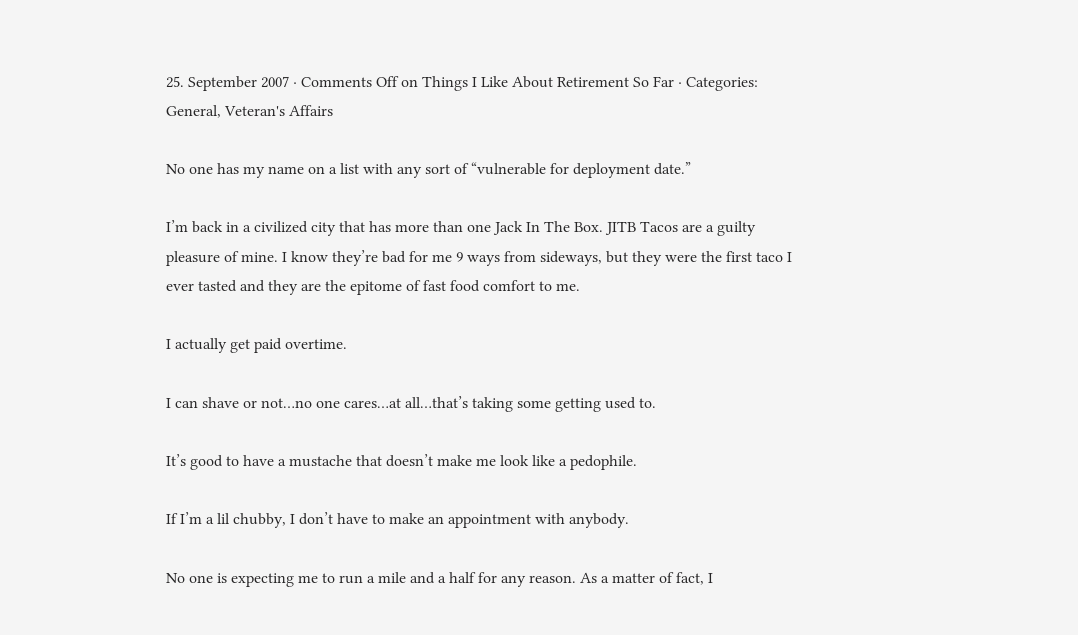25. September 2007 · Comments Off on Things I Like About Retirement So Far · Categories: General, Veteran's Affairs

No one has my name on a list with any sort of “vulnerable for deployment date.”

I’m back in a civilized city that has more than one Jack In The Box. JITB Tacos are a guilty pleasure of mine. I know they’re bad for me 9 ways from sideways, but they were the first taco I ever tasted and they are the epitome of fast food comfort to me.

I actually get paid overtime.

I can shave or not…no one cares…at all…that’s taking some getting used to.

It’s good to have a mustache that doesn’t make me look like a pedophile.

If I’m a lil chubby, I don’t have to make an appointment with anybody.

No one is expecting me to run a mile and a half for any reason. As a matter of fact, I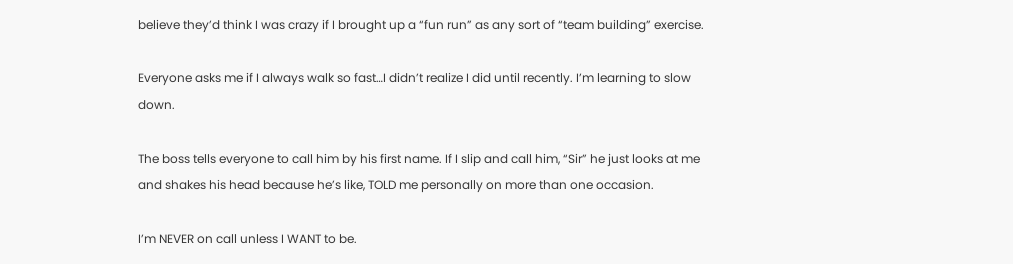believe they’d think I was crazy if I brought up a “fun run” as any sort of “team building” exercise.

Everyone asks me if I always walk so fast…I didn’t realize I did until recently. I’m learning to slow down.

The boss tells everyone to call him by his first name. If I slip and call him, “Sir” he just looks at me and shakes his head because he’s like, TOLD me personally on more than one occasion.

I’m NEVER on call unless I WANT to be.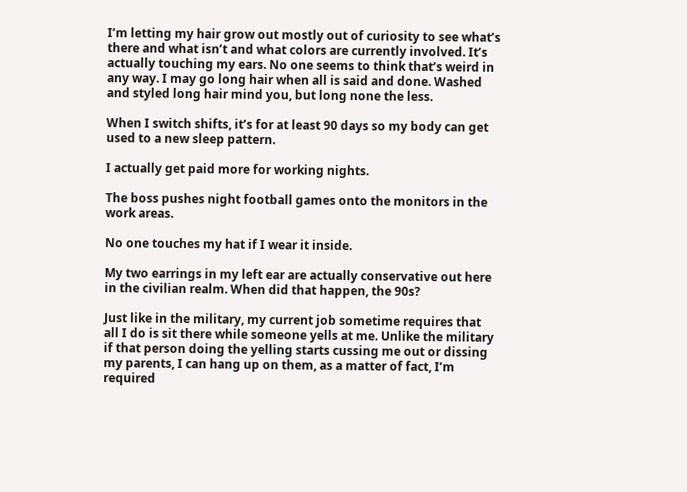I’m letting my hair grow out mostly out of curiosity to see what’s there and what isn’t and what colors are currently involved. It’s actually touching my ears. No one seems to think that’s weird in any way. I may go long hair when all is said and done. Washed and styled long hair mind you, but long none the less.

When I switch shifts, it’s for at least 90 days so my body can get used to a new sleep pattern.

I actually get paid more for working nights.

The boss pushes night football games onto the monitors in the work areas.

No one touches my hat if I wear it inside.

My two earrings in my left ear are actually conservative out here in the civilian realm. When did that happen, the 90s?

Just like in the military, my current job sometime requires that all I do is sit there while someone yells at me. Unlike the military if that person doing the yelling starts cussing me out or dissing my parents, I can hang up on them, as a matter of fact, I’m required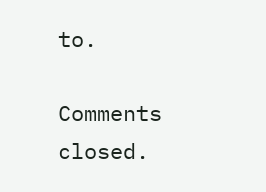to.

Comments closed.